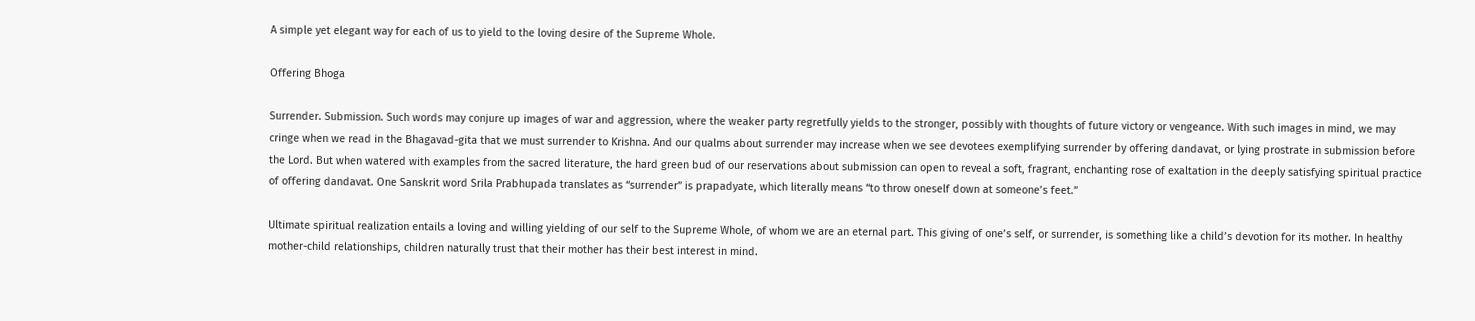A simple yet elegant way for each of us to yield to the loving desire of the Supreme Whole.

Offering Bhoga

Surrender. Submission. Such words may conjure up images of war and aggression, where the weaker party regretfully yields to the stronger, possibly with thoughts of future victory or vengeance. With such images in mind, we may cringe when we read in the Bhagavad-gita that we must surrender to Krishna. And our qualms about surrender may increase when we see devotees exemplifying surrender by offering dandavat, or lying prostrate in submission before the Lord. But when watered with examples from the sacred literature, the hard green bud of our reservations about submission can open to reveal a soft, fragrant, enchanting rose of exaltation in the deeply satisfying spiritual practice of offering dandavat. One Sanskrit word Srila Prabhupada translates as “surrender” is prapadyate, which literally means “to throw oneself down at someone’s feet.”

Ultimate spiritual realization entails a loving and willing yielding of our self to the Supreme Whole, of whom we are an eternal part. This giving of one’s self, or surrender, is something like a child’s devotion for its mother. In healthy mother-child relationships, children naturally trust that their mother has their best interest in mind.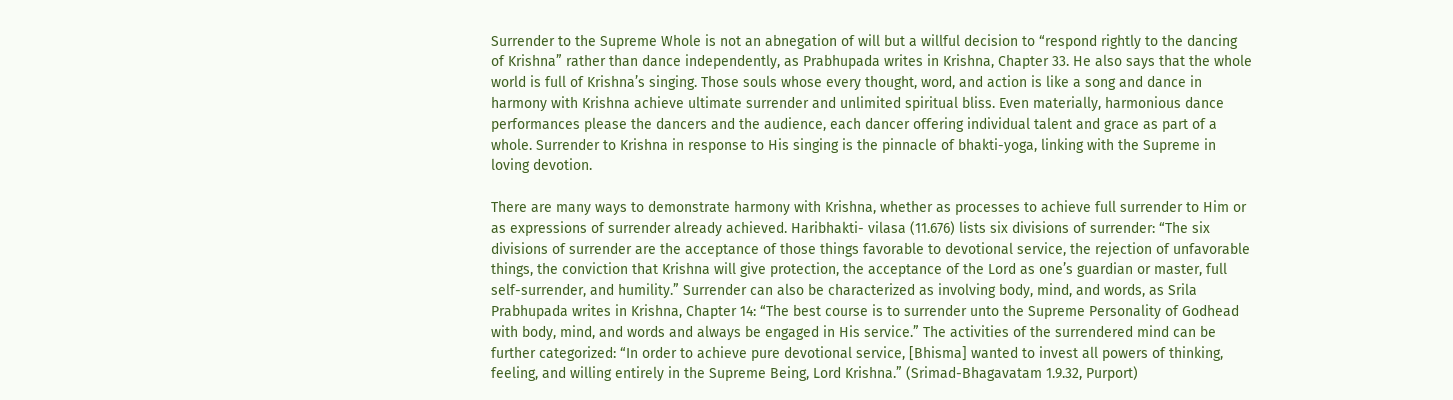Surrender to the Supreme Whole is not an abnegation of will but a willful decision to “respond rightly to the dancing of Krishna” rather than dance independently, as Prabhupada writes in Krishna, Chapter 33. He also says that the whole world is full of Krishna’s singing. Those souls whose every thought, word, and action is like a song and dance in harmony with Krishna achieve ultimate surrender and unlimited spiritual bliss. Even materially, harmonious dance performances please the dancers and the audience, each dancer offering individual talent and grace as part of a whole. Surrender to Krishna in response to His singing is the pinnacle of bhakti-yoga, linking with the Supreme in loving devotion.

There are many ways to demonstrate harmony with Krishna, whether as processes to achieve full surrender to Him or as expressions of surrender already achieved. Haribhakti- vilasa (11.676) lists six divisions of surrender: “The six divisions of surrender are the acceptance of those things favorable to devotional service, the rejection of unfavorable things, the conviction that Krishna will give protection, the acceptance of the Lord as one’s guardian or master, full self-surrender, and humility.” Surrender can also be characterized as involving body, mind, and words, as Srila Prabhupada writes in Krishna, Chapter 14: “The best course is to surrender unto the Supreme Personality of Godhead with body, mind, and words and always be engaged in His service.” The activities of the surrendered mind can be further categorized: “In order to achieve pure devotional service, [Bhisma] wanted to invest all powers of thinking, feeling, and willing entirely in the Supreme Being, Lord Krishna.” (Srimad-Bhagavatam 1.9.32, Purport)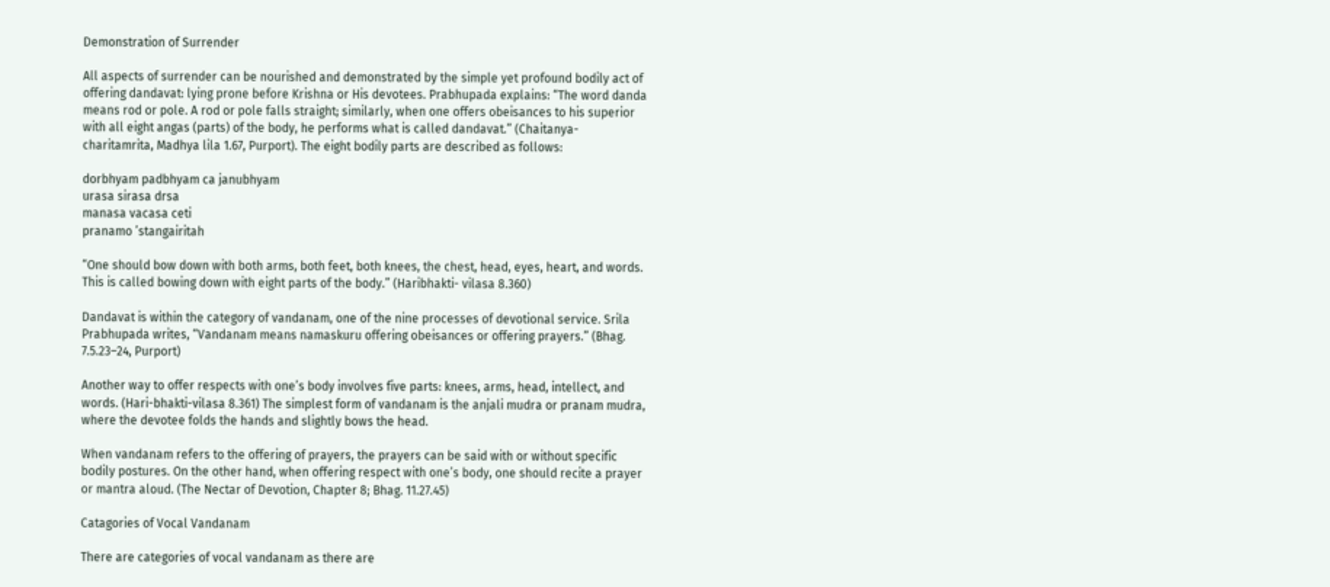Demonstration of Surrender

All aspects of surrender can be nourished and demonstrated by the simple yet profound bodily act of offering dandavat: lying prone before Krishna or His devotees. Prabhupada explains: “The word danda means rod or pole. A rod or pole falls straight; similarly, when one offers obeisances to his superior with all eight angas (parts) of the body, he performs what is called dandavat.” (Chaitanya-charitamrita, Madhya lila 1.67, Purport). The eight bodily parts are described as follows:

dorbhyam padbhyam ca janubhyam
urasa sirasa drsa
manasa vacasa ceti
pranamo ’stangairitah

“One should bow down with both arms, both feet, both knees, the chest, head, eyes, heart, and words. This is called bowing down with eight parts of the body.” (Haribhakti- vilasa 8.360)

Dandavat is within the category of vandanam, one of the nine processes of devotional service. Srila Prabhupada writes, “Vandanam means namaskuru offering obeisances or offering prayers.” (Bhag. 7.5.23–24, Purport)

Another way to offer respects with one’s body involves five parts: knees, arms, head, intellect, and words. (Hari-bhakti-vilasa 8.361) The simplest form of vandanam is the anjali mudra or pranam mudra, where the devotee folds the hands and slightly bows the head.

When vandanam refers to the offering of prayers, the prayers can be said with or without specific bodily postures. On the other hand, when offering respect with one’s body, one should recite a prayer or mantra aloud. (The Nectar of Devotion, Chapter 8; Bhag. 11.27.45)

Catagories of Vocal Vandanam

There are categories of vocal vandanam as there are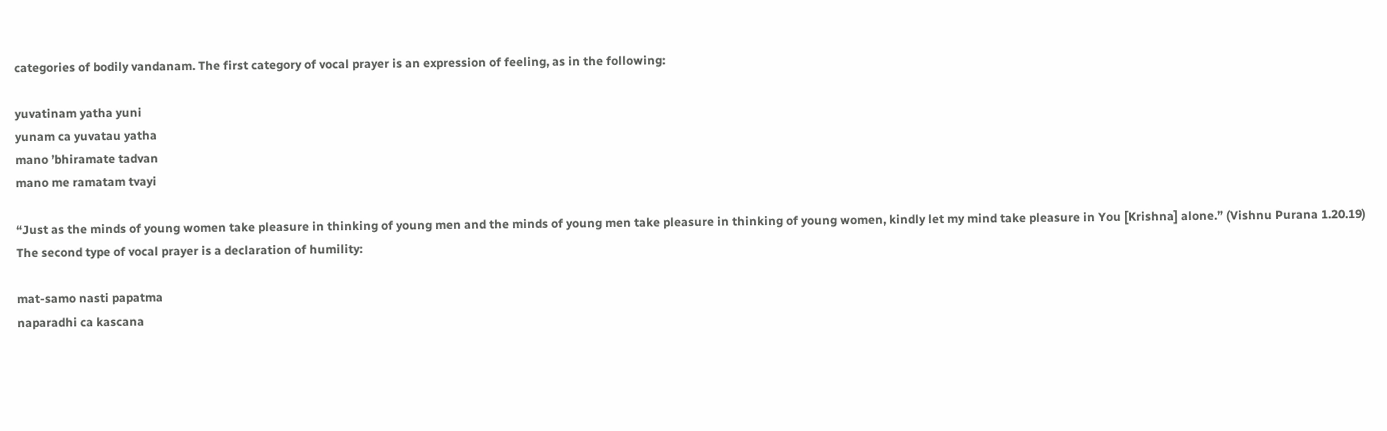categories of bodily vandanam. The first category of vocal prayer is an expression of feeling, as in the following:

yuvatinam yatha yuni
yunam ca yuvatau yatha
mano ’bhiramate tadvan
mano me ramatam tvayi

“Just as the minds of young women take pleasure in thinking of young men and the minds of young men take pleasure in thinking of young women, kindly let my mind take pleasure in You [Krishna] alone.” (Vishnu Purana 1.20.19) The second type of vocal prayer is a declaration of humility:

mat-samo nasti papatma
naparadhi ca kascana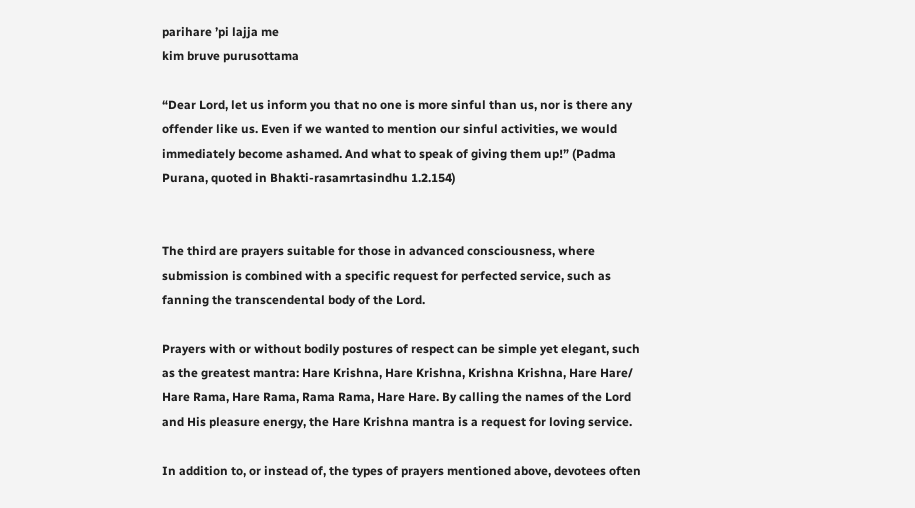parihare ’pi lajja me
kim bruve purusottama

“Dear Lord, let us inform you that no one is more sinful than us, nor is there any offender like us. Even if we wanted to mention our sinful activities, we would immediately become ashamed. And what to speak of giving them up!” (Padma Purana, quoted in Bhakti-rasamrtasindhu 1.2.154)


The third are prayers suitable for those in advanced consciousness, where submission is combined with a specific request for perfected service, such as fanning the transcendental body of the Lord.

Prayers with or without bodily postures of respect can be simple yet elegant, such as the greatest mantra: Hare Krishna, Hare Krishna, Krishna Krishna, Hare Hare/ Hare Rama, Hare Rama, Rama Rama, Hare Hare. By calling the names of the Lord and His pleasure energy, the Hare Krishna mantra is a request for loving service.

In addition to, or instead of, the types of prayers mentioned above, devotees often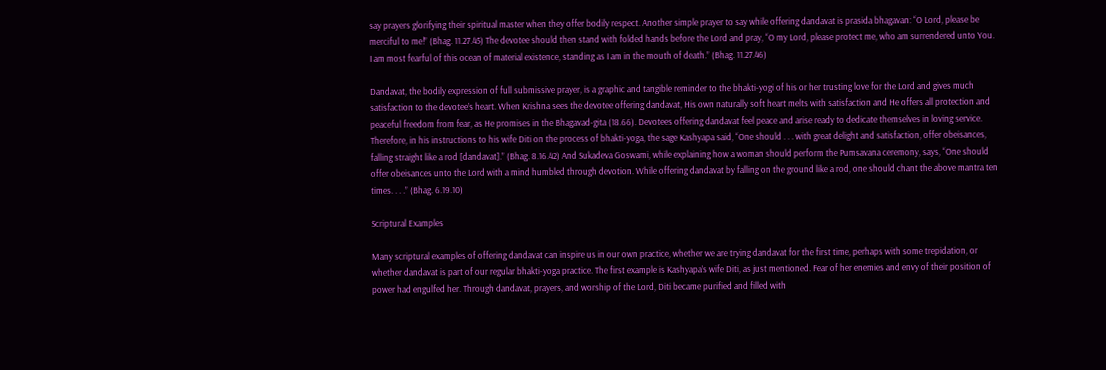say prayers glorifying their spiritual master when they offer bodily respect. Another simple prayer to say while offering dandavat is prasida bhagavan: “O Lord, please be merciful to me!” (Bhag. 11.27.45) The devotee should then stand with folded hands before the Lord and pray, “O my Lord, please protect me, who am surrendered unto You. I am most fearful of this ocean of material existence, standing as I am in the mouth of death.” (Bhag. 11.27.46)

Dandavat, the bodily expression of full submissive prayer, is a graphic and tangible reminder to the bhakti-yogi of his or her trusting love for the Lord and gives much satisfaction to the devotee’s heart. When Krishna sees the devotee offering dandavat, His own naturally soft heart melts with satisfaction and He offers all protection and peaceful freedom from fear, as He promises in the Bhagavad-gita (18.66). Devotees offering dandavat feel peace and arise ready to dedicate themselves in loving service. Therefore, in his instructions to his wife Diti on the process of bhakti-yoga, the sage Kashyapa said, “One should . . . with great delight and satisfaction, offer obeisances, falling straight like a rod [dandavat].” (Bhag. 8.16.42) And Sukadeva Goswami, while explaining how a woman should perform the Pumsavana ceremony, says, “One should offer obeisances unto the Lord with a mind humbled through devotion. While offering dandavat by falling on the ground like a rod, one should chant the above mantra ten times. . . .” (Bhag. 6.19.10)

Scriptural Examples

Many scriptural examples of offering dandavat can inspire us in our own practice, whether we are trying dandavat for the first time, perhaps with some trepidation, or whether dandavat is part of our regular bhakti-yoga practice. The first example is Kashyapa’s wife Diti, as just mentioned. Fear of her enemies and envy of their position of power had engulfed her. Through dandavat, prayers, and worship of the Lord, Diti became purified and filled with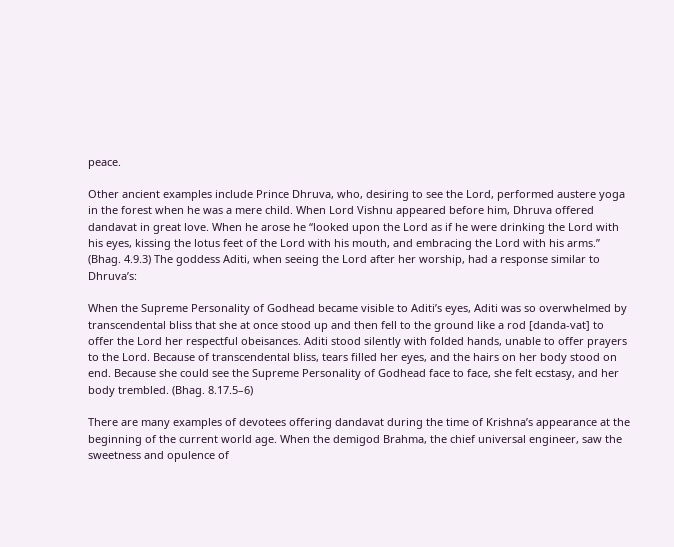peace.

Other ancient examples include Prince Dhruva, who, desiring to see the Lord, performed austere yoga in the forest when he was a mere child. When Lord Vishnu appeared before him, Dhruva offered dandavat in great love. When he arose he “looked upon the Lord as if he were drinking the Lord with his eyes, kissing the lotus feet of the Lord with his mouth, and embracing the Lord with his arms.” (Bhag. 4.9.3) The goddess Aditi, when seeing the Lord after her worship, had a response similar to Dhruva’s:

When the Supreme Personality of Godhead became visible to Aditi’s eyes, Aditi was so overwhelmed by transcendental bliss that she at once stood up and then fell to the ground like a rod [danda-vat] to offer the Lord her respectful obeisances. Aditi stood silently with folded hands, unable to offer prayers to the Lord. Because of transcendental bliss, tears filled her eyes, and the hairs on her body stood on end. Because she could see the Supreme Personality of Godhead face to face, she felt ecstasy, and her body trembled. (Bhag. 8.17.5–6)

There are many examples of devotees offering dandavat during the time of Krishna’s appearance at the beginning of the current world age. When the demigod Brahma, the chief universal engineer, saw the sweetness and opulence of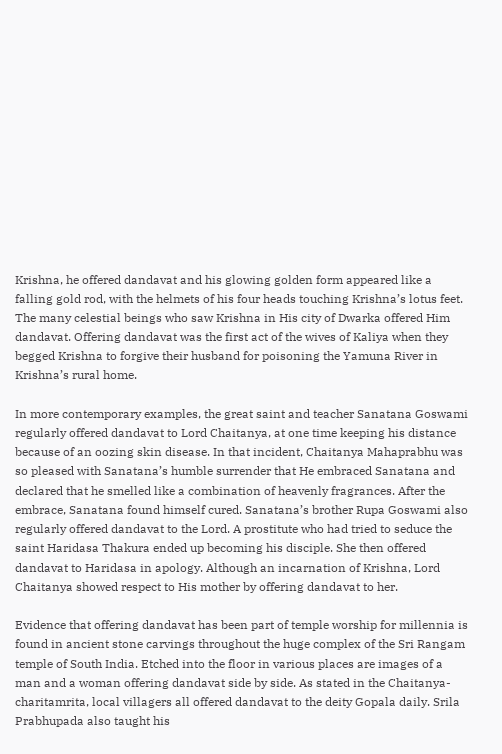Krishna, he offered dandavat and his glowing golden form appeared like a falling gold rod, with the helmets of his four heads touching Krishna’s lotus feet. The many celestial beings who saw Krishna in His city of Dwarka offered Him dandavat. Offering dandavat was the first act of the wives of Kaliya when they begged Krishna to forgive their husband for poisoning the Yamuna River in Krishna’s rural home.

In more contemporary examples, the great saint and teacher Sanatana Goswami regularly offered dandavat to Lord Chaitanya, at one time keeping his distance because of an oozing skin disease. In that incident, Chaitanya Mahaprabhu was so pleased with Sanatana’s humble surrender that He embraced Sanatana and declared that he smelled like a combination of heavenly fragrances. After the embrace, Sanatana found himself cured. Sanatana’s brother Rupa Goswami also regularly offered dandavat to the Lord. A prostitute who had tried to seduce the saint Haridasa Thakura ended up becoming his disciple. She then offered dandavat to Haridasa in apology. Although an incarnation of Krishna, Lord Chaitanya showed respect to His mother by offering dandavat to her.

Evidence that offering dandavat has been part of temple worship for millennia is found in ancient stone carvings throughout the huge complex of the Sri Rangam temple of South India. Etched into the floor in various places are images of a man and a woman offering dandavat side by side. As stated in the Chaitanya-charitamrita, local villagers all offered dandavat to the deity Gopala daily. Srila Prabhupada also taught his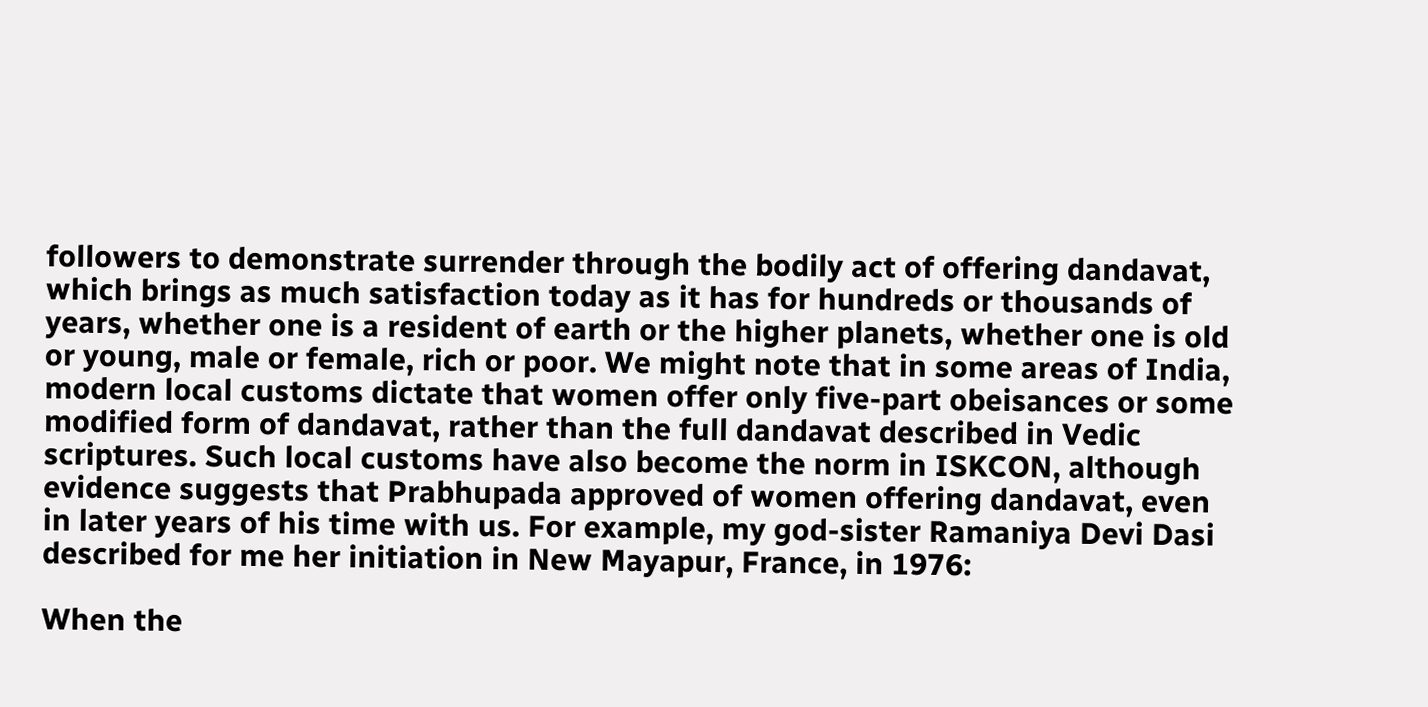followers to demonstrate surrender through the bodily act of offering dandavat, which brings as much satisfaction today as it has for hundreds or thousands of years, whether one is a resident of earth or the higher planets, whether one is old or young, male or female, rich or poor. We might note that in some areas of India, modern local customs dictate that women offer only five-part obeisances or some modified form of dandavat, rather than the full dandavat described in Vedic scriptures. Such local customs have also become the norm in ISKCON, although evidence suggests that Prabhupada approved of women offering dandavat, even in later years of his time with us. For example, my god-sister Ramaniya Devi Dasi described for me her initiation in New Mayapur, France, in 1976:

When the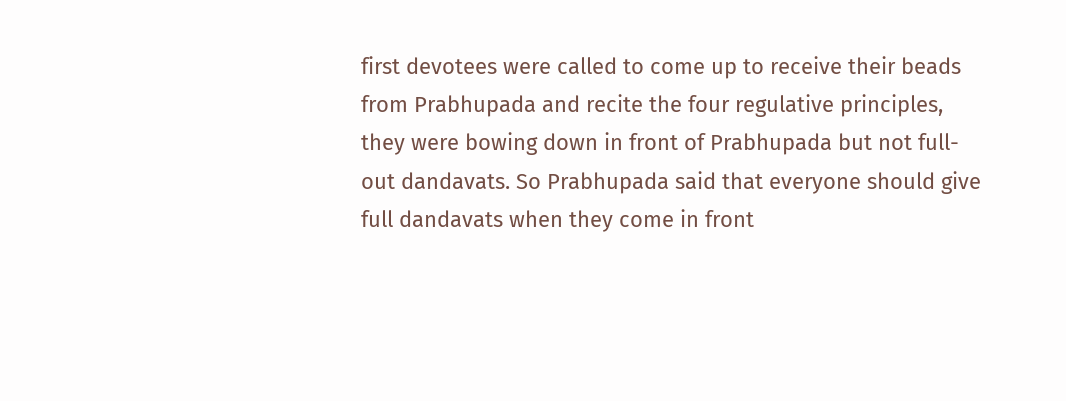first devotees were called to come up to receive their beads from Prabhupada and recite the four regulative principles, they were bowing down in front of Prabhupada but not full-out dandavats. So Prabhupada said that everyone should give full dandavats when they come in front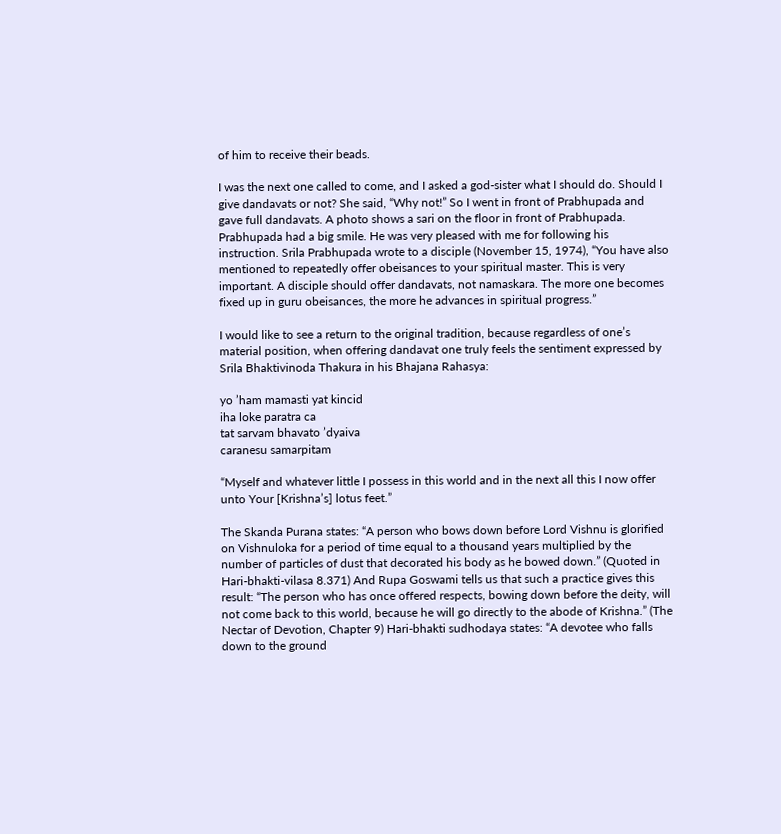of him to receive their beads.

I was the next one called to come, and I asked a god-sister what I should do. Should I give dandavats or not? She said, “Why not!” So I went in front of Prabhupada and gave full dandavats. A photo shows a sari on the floor in front of Prabhupada. Prabhupada had a big smile. He was very pleased with me for following his instruction. Srila Prabhupada wrote to a disciple (November 15, 1974), “You have also mentioned to repeatedly offer obeisances to your spiritual master. This is very important. A disciple should offer dandavats, not namaskara. The more one becomes fixed up in guru obeisances, the more he advances in spiritual progress.”

I would like to see a return to the original tradition, because regardless of one’s material position, when offering dandavat one truly feels the sentiment expressed by Srila Bhaktivinoda Thakura in his Bhajana Rahasya:

yo ’ham mamasti yat kincid
iha loke paratra ca
tat sarvam bhavato ’dyaiva
caranesu samarpitam

“Myself and whatever little I possess in this world and in the next all this I now offer unto Your [Krishna’s] lotus feet.”

The Skanda Purana states: “A person who bows down before Lord Vishnu is glorified on Vishnuloka for a period of time equal to a thousand years multiplied by the number of particles of dust that decorated his body as he bowed down.” (Quoted in Hari-bhakti-vilasa 8.371) And Rupa Goswami tells us that such a practice gives this result: “The person who has once offered respects, bowing down before the deity, will not come back to this world, because he will go directly to the abode of Krishna.” (The Nectar of Devotion, Chapter 9) Hari-bhakti sudhodaya states: “A devotee who falls down to the ground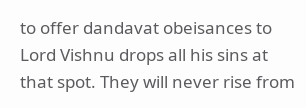to offer dandavat obeisances to Lord Vishnu drops all his sins at that spot. They will never rise from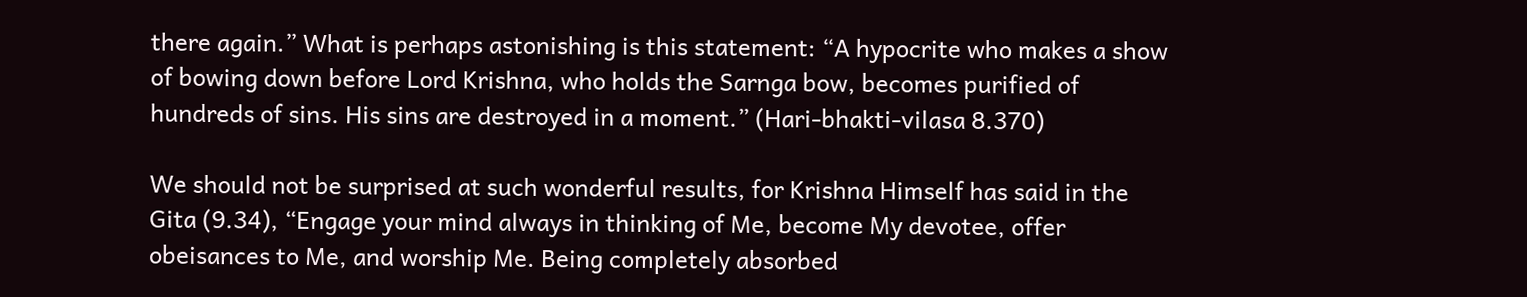there again.” What is perhaps astonishing is this statement: “A hypocrite who makes a show of bowing down before Lord Krishna, who holds the Sarnga bow, becomes purified of hundreds of sins. His sins are destroyed in a moment.” (Hari-bhakti-vilasa 8.370)

We should not be surprised at such wonderful results, for Krishna Himself has said in the Gita (9.34), “Engage your mind always in thinking of Me, become My devotee, offer obeisances to Me, and worship Me. Being completely absorbed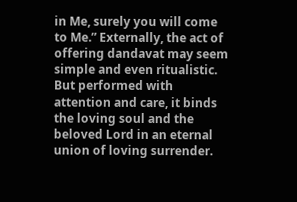in Me, surely you will come to Me.” Externally, the act of offering dandavat may seem simple and even ritualistic. But performed with attention and care, it binds the loving soul and the beloved Lord in an eternal union of loving surrender.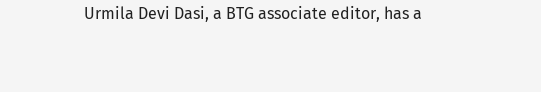Urmila Devi Dasi, a BTG associate editor, has a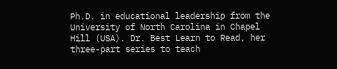Ph.D. in educational leadership from the University of North Carolina in Chapel Hill (USA). Dr. Best Learn to Read, her three-part series to teach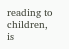reading to children, is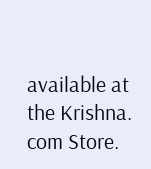available at the Krishna. com Store.